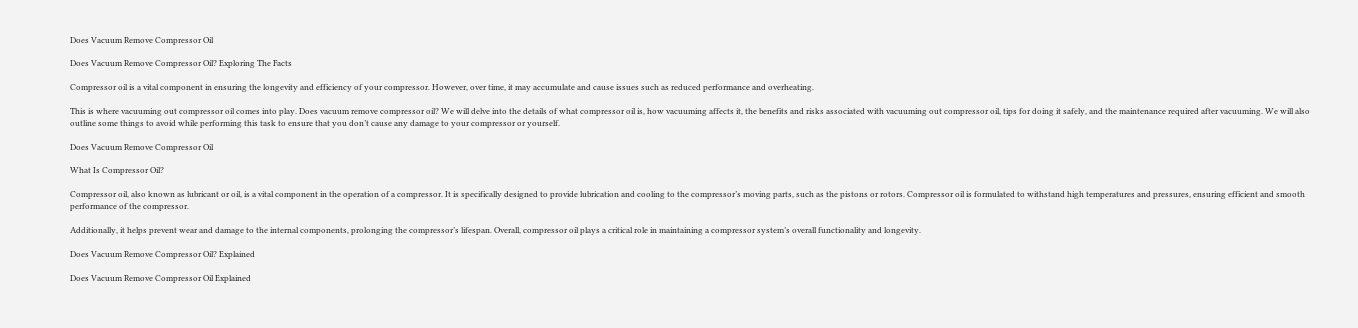Does Vacuum Remove Compressor Oil

Does Vacuum Remove Compressor Oil? Exploring The Facts

Compressor oil is a vital component in ensuring the longevity and efficiency of your compressor. However, over time, it may accumulate and cause issues such as reduced performance and overheating.

This is where vacuuming out compressor oil comes into play. Does vacuum remove compressor oil? We will delve into the details of what compressor oil is, how vacuuming affects it, the benefits and risks associated with vacuuming out compressor oil, tips for doing it safely, and the maintenance required after vacuuming. We will also outline some things to avoid while performing this task to ensure that you don’t cause any damage to your compressor or yourself.

Does Vacuum Remove Compressor Oil

What Is Compressor Oil?

Compressor oil, also known as lubricant or oil, is a vital component in the operation of a compressor. It is specifically designed to provide lubrication and cooling to the compressor’s moving parts, such as the pistons or rotors. Compressor oil is formulated to withstand high temperatures and pressures, ensuring efficient and smooth performance of the compressor.

Additionally, it helps prevent wear and damage to the internal components, prolonging the compressor’s lifespan. Overall, compressor oil plays a critical role in maintaining a compressor system’s overall functionality and longevity.

Does Vacuum Remove Compressor Oil? Explained

Does Vacuum Remove Compressor Oil Explained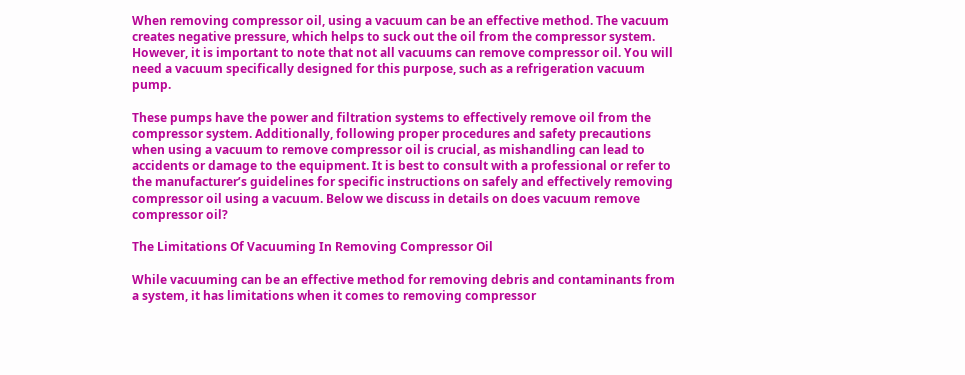When removing compressor oil, using a vacuum can be an effective method. The vacuum creates negative pressure, which helps to suck out the oil from the compressor system. However, it is important to note that not all vacuums can remove compressor oil. You will need a vacuum specifically designed for this purpose, such as a refrigeration vacuum pump.

These pumps have the power and filtration systems to effectively remove oil from the compressor system. Additionally, following proper procedures and safety precautions when using a vacuum to remove compressor oil is crucial, as mishandling can lead to accidents or damage to the equipment. It is best to consult with a professional or refer to the manufacturer’s guidelines for specific instructions on safely and effectively removing compressor oil using a vacuum. Below we discuss in details on does vacuum remove compressor oil?

The Limitations Of Vacuuming In Removing Compressor Oil

While vacuuming can be an effective method for removing debris and contaminants from a system, it has limitations when it comes to removing compressor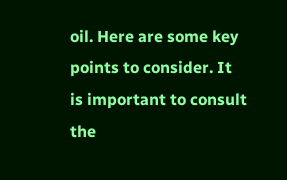oil. Here are some key points to consider. It is important to consult the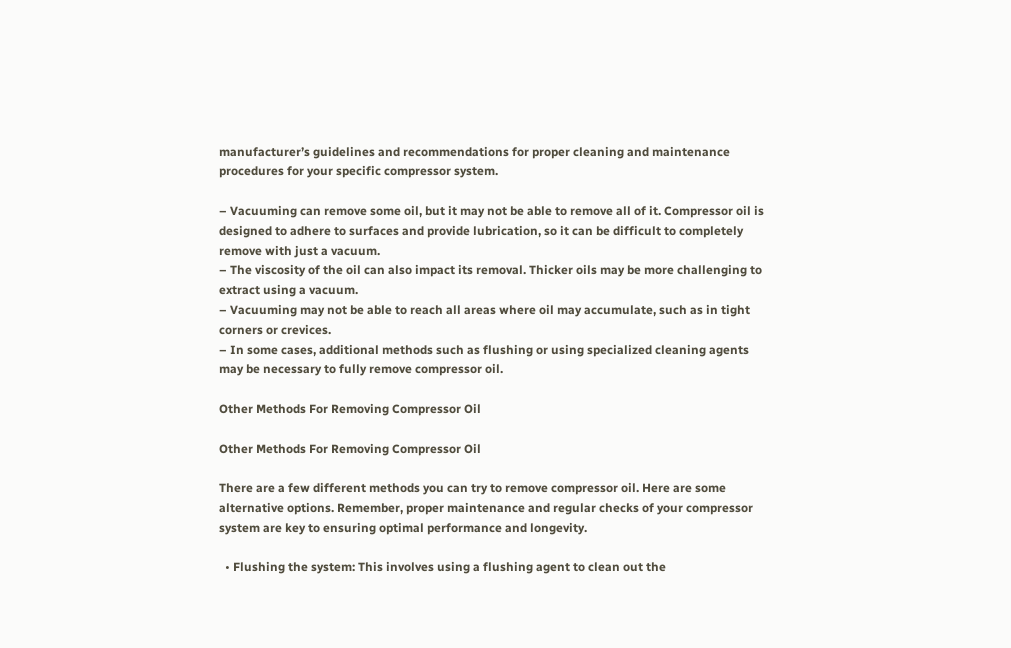manufacturer’s guidelines and recommendations for proper cleaning and maintenance procedures for your specific compressor system.

– Vacuuming can remove some oil, but it may not be able to remove all of it. Compressor oil is designed to adhere to surfaces and provide lubrication, so it can be difficult to completely remove with just a vacuum.
– The viscosity of the oil can also impact its removal. Thicker oils may be more challenging to extract using a vacuum.
– Vacuuming may not be able to reach all areas where oil may accumulate, such as in tight corners or crevices.
– In some cases, additional methods such as flushing or using specialized cleaning agents may be necessary to fully remove compressor oil.

Other Methods For Removing Compressor Oil

Other Methods For Removing Compressor Oil

There are a few different methods you can try to remove compressor oil. Here are some alternative options. Remember, proper maintenance and regular checks of your compressor system are key to ensuring optimal performance and longevity.

  • Flushing the system: This involves using a flushing agent to clean out the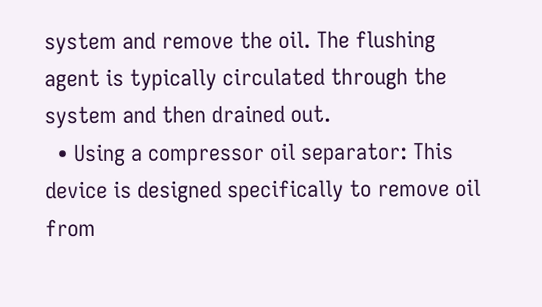system and remove the oil. The flushing agent is typically circulated through the system and then drained out.
  • Using a compressor oil separator: This device is designed specifically to remove oil from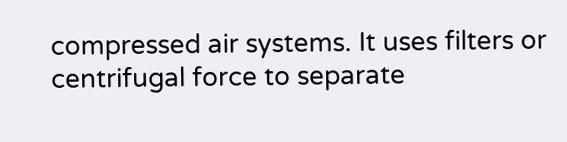compressed air systems. It uses filters or centrifugal force to separate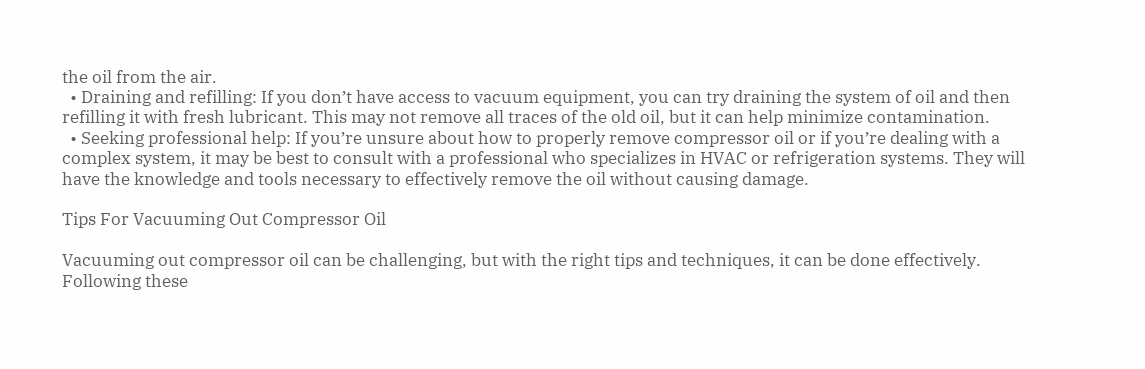the oil from the air.
  • Draining and refilling: If you don’t have access to vacuum equipment, you can try draining the system of oil and then refilling it with fresh lubricant. This may not remove all traces of the old oil, but it can help minimize contamination.
  • Seeking professional help: If you’re unsure about how to properly remove compressor oil or if you’re dealing with a complex system, it may be best to consult with a professional who specializes in HVAC or refrigeration systems. They will have the knowledge and tools necessary to effectively remove the oil without causing damage.

Tips For Vacuuming Out Compressor Oil

Vacuuming out compressor oil can be challenging, but with the right tips and techniques, it can be done effectively. Following these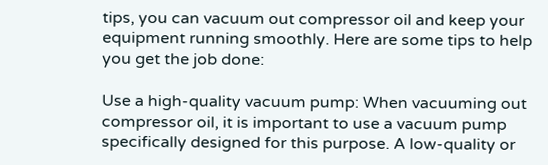tips, you can vacuum out compressor oil and keep your equipment running smoothly. Here are some tips to help you get the job done:

Use a high-quality vacuum pump: When vacuuming out compressor oil, it is important to use a vacuum pump specifically designed for this purpose. A low-quality or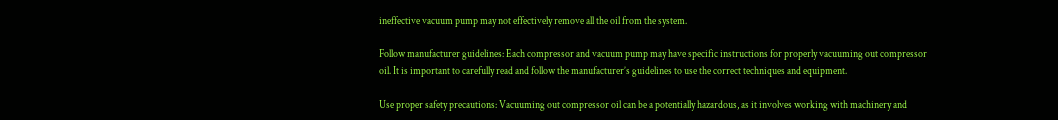ineffective vacuum pump may not effectively remove all the oil from the system.

Follow manufacturer guidelines: Each compressor and vacuum pump may have specific instructions for properly vacuuming out compressor oil. It is important to carefully read and follow the manufacturer’s guidelines to use the correct techniques and equipment.

Use proper safety precautions: Vacuuming out compressor oil can be a potentially hazardous, as it involves working with machinery and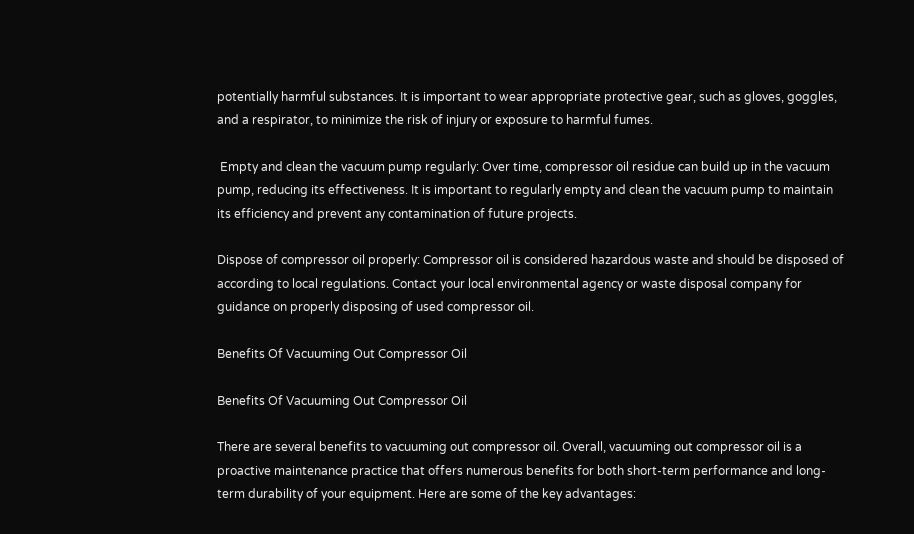potentially harmful substances. It is important to wear appropriate protective gear, such as gloves, goggles, and a respirator, to minimize the risk of injury or exposure to harmful fumes.

 Empty and clean the vacuum pump regularly: Over time, compressor oil residue can build up in the vacuum pump, reducing its effectiveness. It is important to regularly empty and clean the vacuum pump to maintain its efficiency and prevent any contamination of future projects.

Dispose of compressor oil properly: Compressor oil is considered hazardous waste and should be disposed of according to local regulations. Contact your local environmental agency or waste disposal company for guidance on properly disposing of used compressor oil.

Benefits Of Vacuuming Out Compressor Oil

Benefits Of Vacuuming Out Compressor Oil

There are several benefits to vacuuming out compressor oil. Overall, vacuuming out compressor oil is a proactive maintenance practice that offers numerous benefits for both short-term performance and long-term durability of your equipment. Here are some of the key advantages: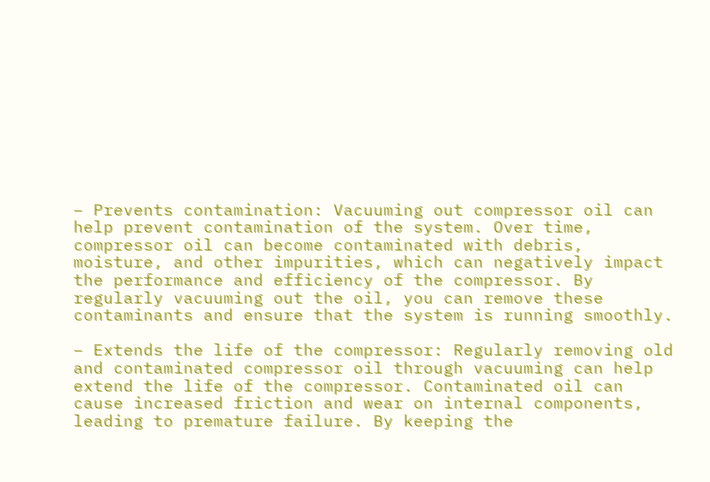– Prevents contamination: Vacuuming out compressor oil can help prevent contamination of the system. Over time, compressor oil can become contaminated with debris, moisture, and other impurities, which can negatively impact the performance and efficiency of the compressor. By regularly vacuuming out the oil, you can remove these contaminants and ensure that the system is running smoothly.

– Extends the life of the compressor: Regularly removing old and contaminated compressor oil through vacuuming can help extend the life of the compressor. Contaminated oil can cause increased friction and wear on internal components, leading to premature failure. By keeping the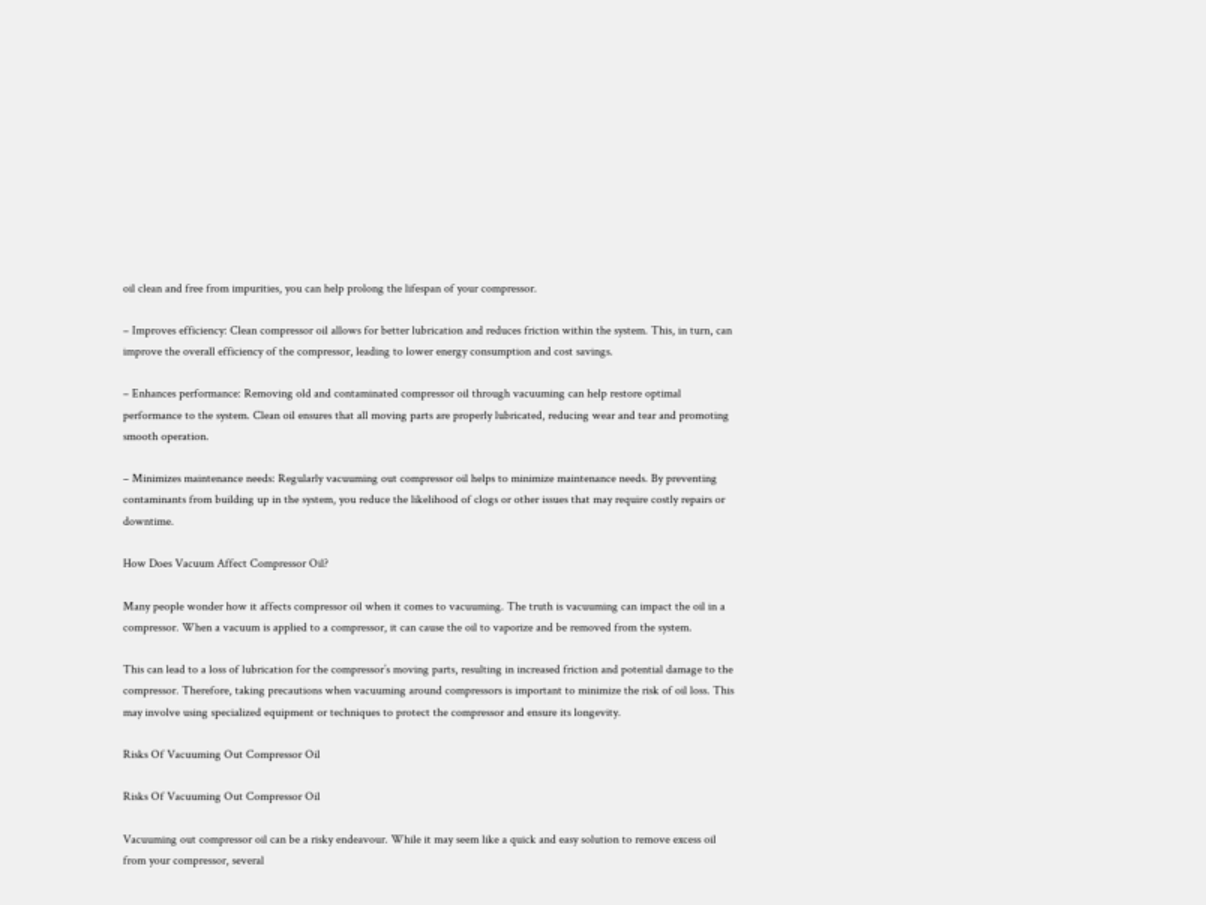oil clean and free from impurities, you can help prolong the lifespan of your compressor.

– Improves efficiency: Clean compressor oil allows for better lubrication and reduces friction within the system. This, in turn, can improve the overall efficiency of the compressor, leading to lower energy consumption and cost savings.

– Enhances performance: Removing old and contaminated compressor oil through vacuuming can help restore optimal performance to the system. Clean oil ensures that all moving parts are properly lubricated, reducing wear and tear and promoting smooth operation.

– Minimizes maintenance needs: Regularly vacuuming out compressor oil helps to minimize maintenance needs. By preventing contaminants from building up in the system, you reduce the likelihood of clogs or other issues that may require costly repairs or downtime.

How Does Vacuum Affect Compressor Oil?

Many people wonder how it affects compressor oil when it comes to vacuuming. The truth is vacuuming can impact the oil in a compressor. When a vacuum is applied to a compressor, it can cause the oil to vaporize and be removed from the system.

This can lead to a loss of lubrication for the compressor’s moving parts, resulting in increased friction and potential damage to the compressor. Therefore, taking precautions when vacuuming around compressors is important to minimize the risk of oil loss. This may involve using specialized equipment or techniques to protect the compressor and ensure its longevity.

Risks Of Vacuuming Out Compressor Oil

Risks Of Vacuuming Out Compressor Oil

Vacuuming out compressor oil can be a risky endeavour. While it may seem like a quick and easy solution to remove excess oil from your compressor, several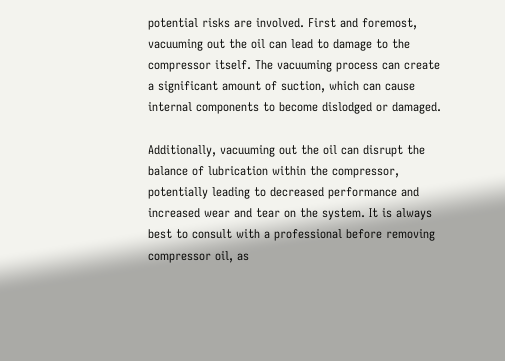potential risks are involved. First and foremost, vacuuming out the oil can lead to damage to the compressor itself. The vacuuming process can create a significant amount of suction, which can cause internal components to become dislodged or damaged.

Additionally, vacuuming out the oil can disrupt the balance of lubrication within the compressor, potentially leading to decreased performance and increased wear and tear on the system. It is always best to consult with a professional before removing compressor oil, as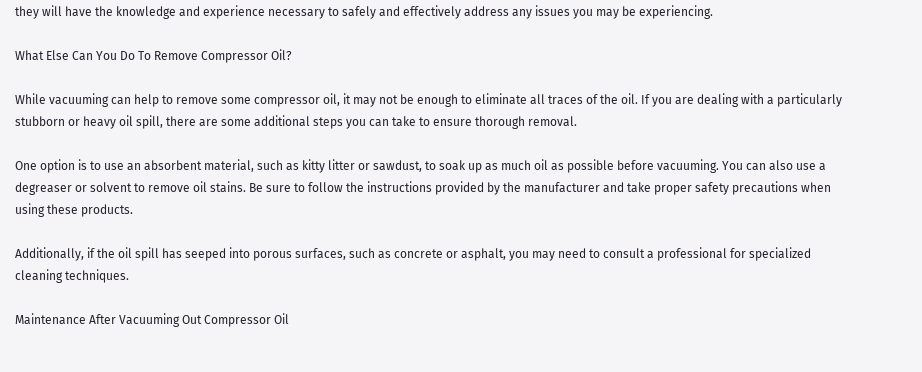they will have the knowledge and experience necessary to safely and effectively address any issues you may be experiencing.

What Else Can You Do To Remove Compressor Oil?

While vacuuming can help to remove some compressor oil, it may not be enough to eliminate all traces of the oil. If you are dealing with a particularly stubborn or heavy oil spill, there are some additional steps you can take to ensure thorough removal.

One option is to use an absorbent material, such as kitty litter or sawdust, to soak up as much oil as possible before vacuuming. You can also use a degreaser or solvent to remove oil stains. Be sure to follow the instructions provided by the manufacturer and take proper safety precautions when using these products.

Additionally, if the oil spill has seeped into porous surfaces, such as concrete or asphalt, you may need to consult a professional for specialized cleaning techniques.

Maintenance After Vacuuming Out Compressor Oil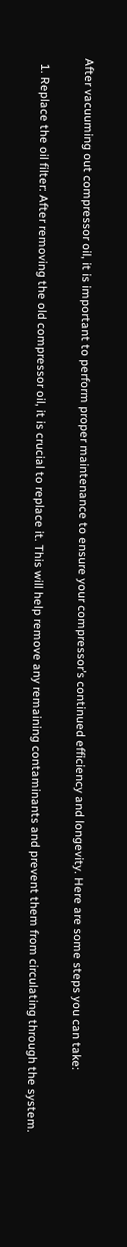After vacuuming out compressor oil, it is important to perform proper maintenance to ensure your compressor’s continued efficiency and longevity. Here are some steps you can take:

  1. Replace the oil filter: After removing the old compressor oil, it is crucial to replace it. This will help remove any remaining contaminants and prevent them from circulating through the system.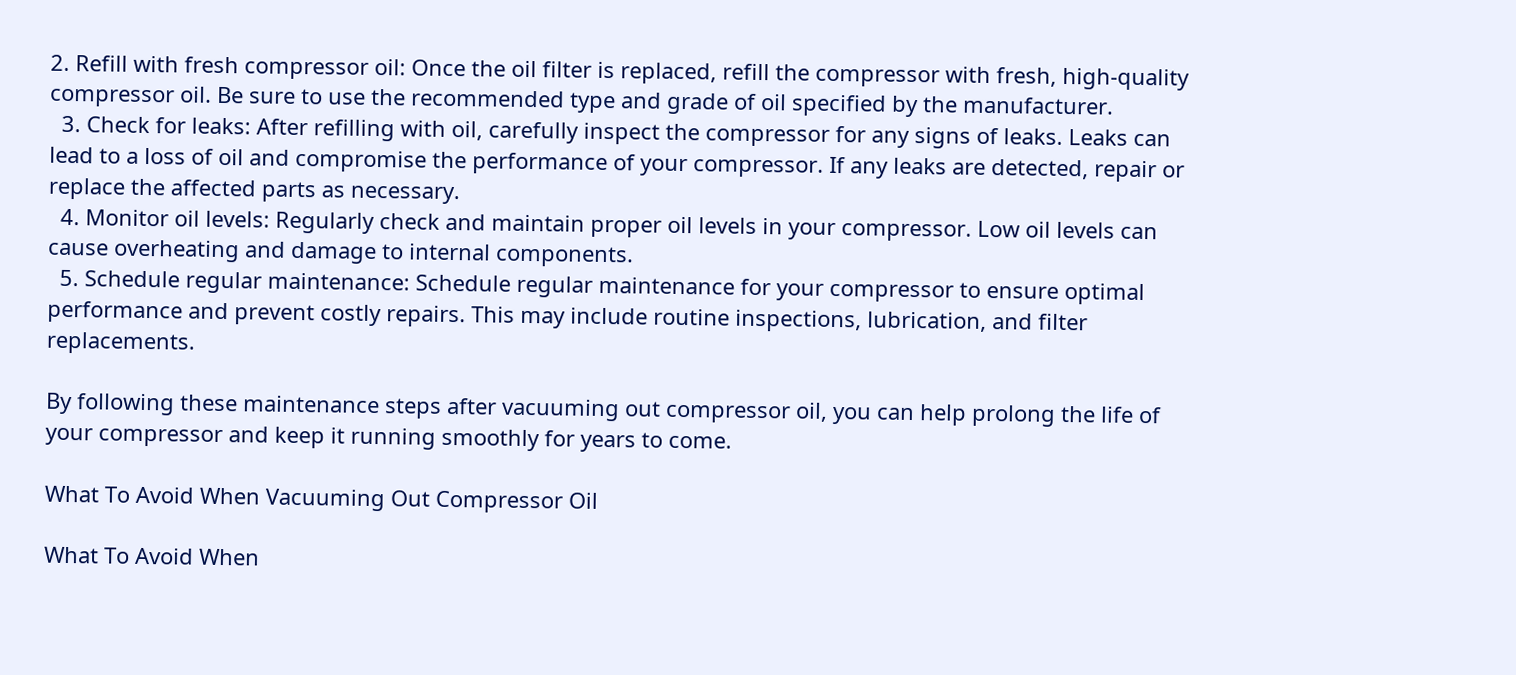2. Refill with fresh compressor oil: Once the oil filter is replaced, refill the compressor with fresh, high-quality compressor oil. Be sure to use the recommended type and grade of oil specified by the manufacturer.
  3. Check for leaks: After refilling with oil, carefully inspect the compressor for any signs of leaks. Leaks can lead to a loss of oil and compromise the performance of your compressor. If any leaks are detected, repair or replace the affected parts as necessary.
  4. Monitor oil levels: Regularly check and maintain proper oil levels in your compressor. Low oil levels can cause overheating and damage to internal components.
  5. Schedule regular maintenance: Schedule regular maintenance for your compressor to ensure optimal performance and prevent costly repairs. This may include routine inspections, lubrication, and filter replacements.

By following these maintenance steps after vacuuming out compressor oil, you can help prolong the life of your compressor and keep it running smoothly for years to come.

What To Avoid When Vacuuming Out Compressor Oil

What To Avoid When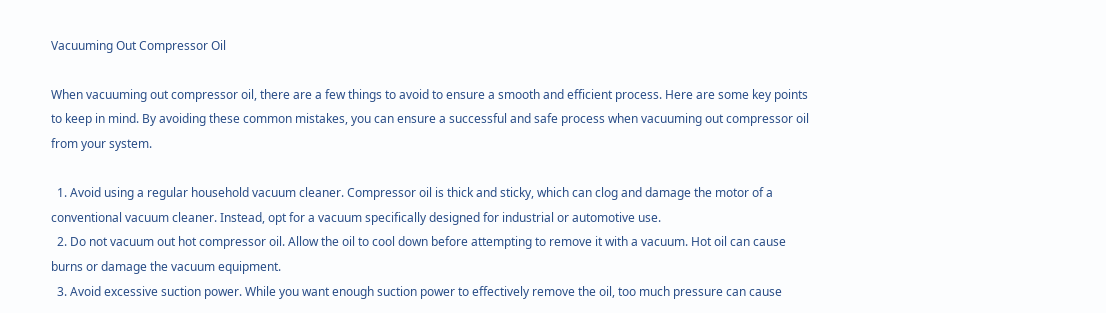Vacuuming Out Compressor Oil

When vacuuming out compressor oil, there are a few things to avoid to ensure a smooth and efficient process. Here are some key points to keep in mind. By avoiding these common mistakes, you can ensure a successful and safe process when vacuuming out compressor oil from your system.

  1. Avoid using a regular household vacuum cleaner. Compressor oil is thick and sticky, which can clog and damage the motor of a conventional vacuum cleaner. Instead, opt for a vacuum specifically designed for industrial or automotive use.
  2. Do not vacuum out hot compressor oil. Allow the oil to cool down before attempting to remove it with a vacuum. Hot oil can cause burns or damage the vacuum equipment.
  3. Avoid excessive suction power. While you want enough suction power to effectively remove the oil, too much pressure can cause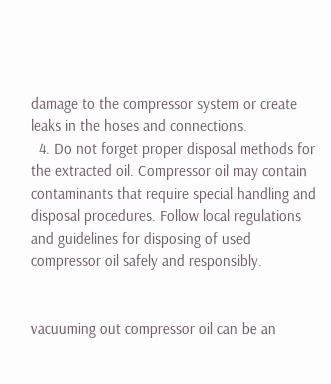damage to the compressor system or create leaks in the hoses and connections.
  4. Do not forget proper disposal methods for the extracted oil. Compressor oil may contain contaminants that require special handling and disposal procedures. Follow local regulations and guidelines for disposing of used compressor oil safely and responsibly.


vacuuming out compressor oil can be an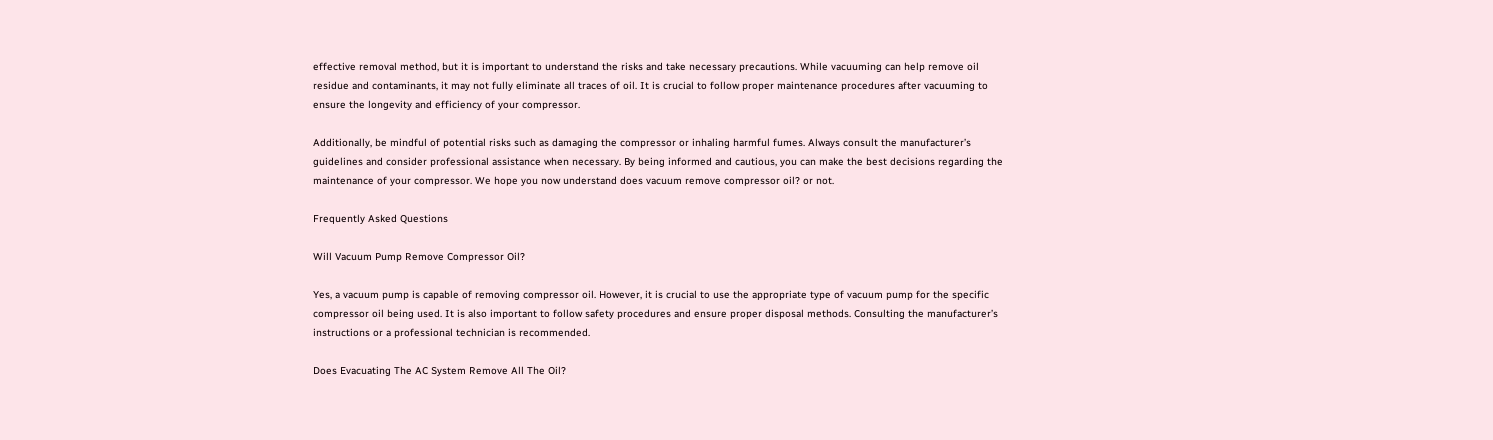effective removal method, but it is important to understand the risks and take necessary precautions. While vacuuming can help remove oil residue and contaminants, it may not fully eliminate all traces of oil. It is crucial to follow proper maintenance procedures after vacuuming to ensure the longevity and efficiency of your compressor.

Additionally, be mindful of potential risks such as damaging the compressor or inhaling harmful fumes. Always consult the manufacturer’s guidelines and consider professional assistance when necessary. By being informed and cautious, you can make the best decisions regarding the maintenance of your compressor. We hope you now understand does vacuum remove compressor oil? or not.

Frequently Asked Questions

Will Vacuum Pump Remove Compressor Oil?

Yes, a vacuum pump is capable of removing compressor oil. However, it is crucial to use the appropriate type of vacuum pump for the specific compressor oil being used. It is also important to follow safety procedures and ensure proper disposal methods. Consulting the manufacturer’s instructions or a professional technician is recommended.

Does Evacuating The AC System Remove All The Oil?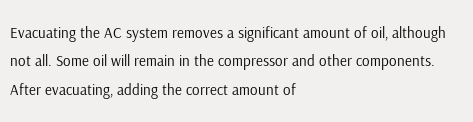Evacuating the AC system removes a significant amount of oil, although not all. Some oil will remain in the compressor and other components. After evacuating, adding the correct amount of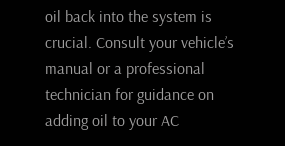oil back into the system is crucial. Consult your vehicle’s manual or a professional technician for guidance on adding oil to your AC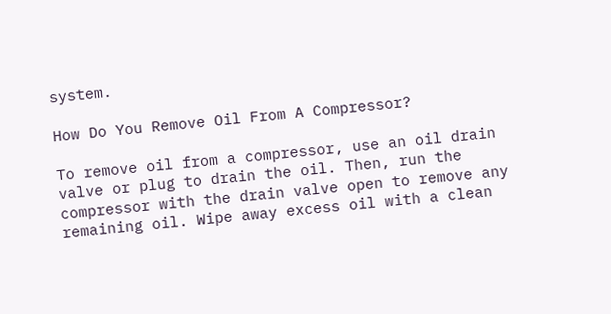system.

How Do You Remove Oil From A Compressor?

To remove oil from a compressor, use an oil drain valve or plug to drain the oil. Then, run the compressor with the drain valve open to remove any remaining oil. Wipe away excess oil with a clean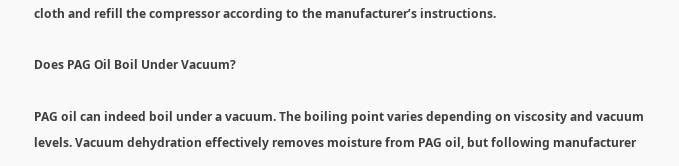cloth and refill the compressor according to the manufacturer’s instructions.

Does PAG Oil Boil Under Vacuum?

PAG oil can indeed boil under a vacuum. The boiling point varies depending on viscosity and vacuum levels. Vacuum dehydration effectively removes moisture from PAG oil, but following manufacturer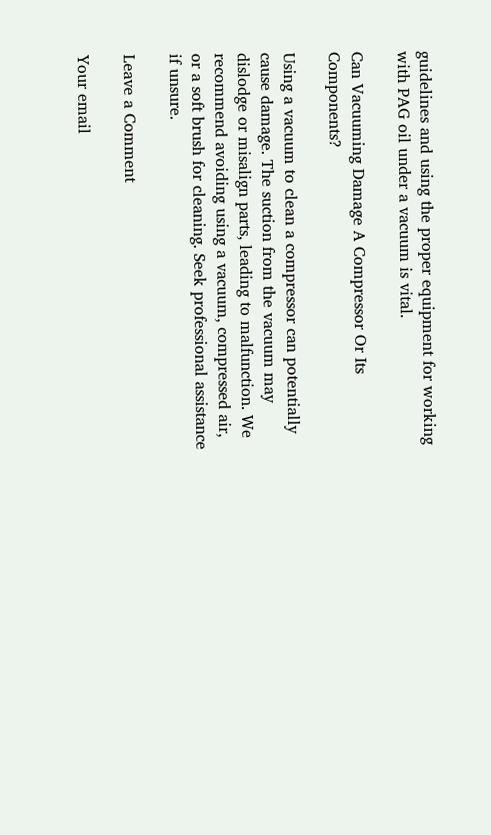guidelines and using the proper equipment for working with PAG oil under a vacuum is vital.

Can Vacuuming Damage A Compressor Or Its Components?

Using a vacuum to clean a compressor can potentially cause damage. The suction from the vacuum may dislodge or misalign parts, leading to malfunction. We recommend avoiding using a vacuum, compressed air, or a soft brush for cleaning. Seek professional assistance if unsure.

Leave a Comment

Your email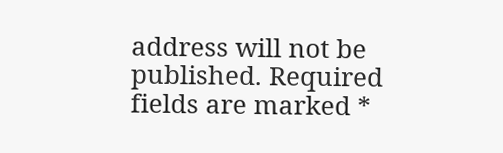address will not be published. Required fields are marked *